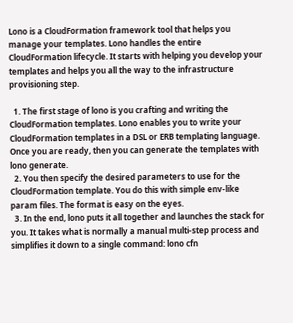Lono is a CloudFormation framework tool that helps you manage your templates. Lono handles the entire CloudFormation lifecycle. It starts with helping you develop your templates and helps you all the way to the infrastructure provisioning step.

  1. The first stage of lono is you crafting and writing the CloudFormation templates. Lono enables you to write your CloudFormation templates in a DSL or ERB templating language. Once you are ready, then you can generate the templates with lono generate.
  2. You then specify the desired parameters to use for the CloudFormation template. You do this with simple env-like param files. The format is easy on the eyes.
  3. In the end, lono puts it all together and launches the stack for you. It takes what is normally a manual multi-step process and simplifies it down to a single command: lono cfn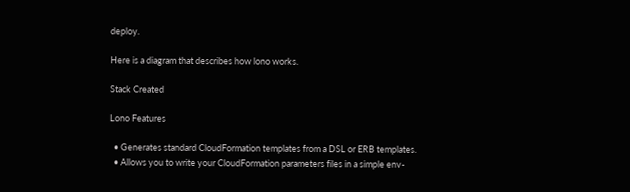deploy.

Here is a diagram that describes how lono works.

Stack Created

Lono Features

  • Generates standard CloudFormation templates from a DSL or ERB templates.
  • Allows you to write your CloudFormation parameters files in a simple env-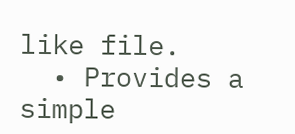like file.
  • Provides a simple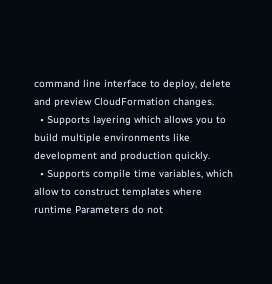command line interface to deploy, delete and preview CloudFormation changes.
  • Supports layering which allows you to build multiple environments like development and production quickly.
  • Supports compile time variables, which allow to construct templates where runtime Parameters do not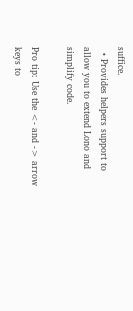suffice.
  • Provides helpers support to allow you to extend Lono and simplify code.

Pro tip: Use the <- and -> arrow keys to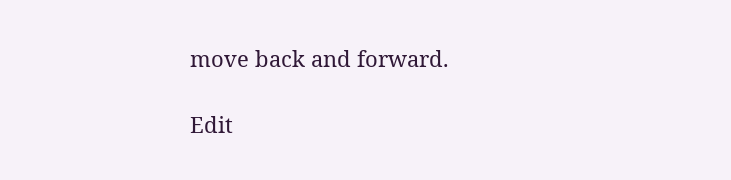move back and forward.

Edit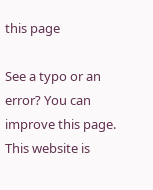this page

See a typo or an error? You can improve this page. This website is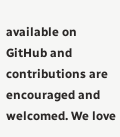available on GitHub and contributions are encouraged and welcomed. We love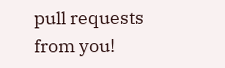pull requests from you!